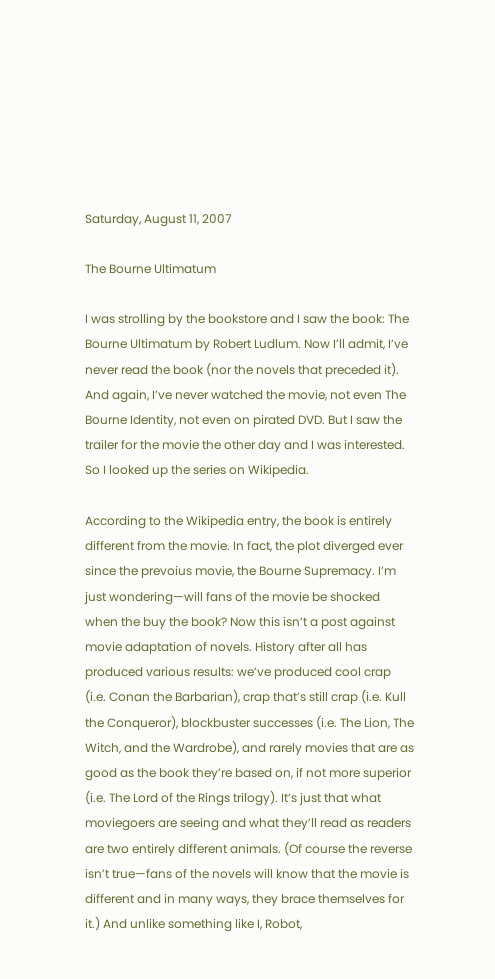Saturday, August 11, 2007

The Bourne Ultimatum

I was strolling by the bookstore and I saw the book: The Bourne Ultimatum by Robert Ludlum. Now I’ll admit, I’ve never read the book (nor the novels that preceded it). And again, I’ve never watched the movie, not even The Bourne Identity, not even on pirated DVD. But I saw the trailer for the movie the other day and I was interested. So I looked up the series on Wikipedia.

According to the Wikipedia entry, the book is entirely different from the movie. In fact, the plot diverged ever since the prevoius movie, the Bourne Supremacy. I’m just wondering—will fans of the movie be shocked when the buy the book? Now this isn’t a post against movie adaptation of novels. History after all has produced various results: we’ve produced cool crap (i.e. Conan the Barbarian), crap that’s still crap (i.e. Kull the Conqueror), blockbuster successes (i.e. The Lion, The Witch, and the Wardrobe), and rarely movies that are as good as the book they’re based on, if not more superior (i.e. The Lord of the Rings trilogy). It’s just that what moviegoers are seeing and what they’ll read as readers are two entirely different animals. (Of course the reverse isn’t true—fans of the novels will know that the movie is different and in many ways, they brace themselves for it.) And unlike something like I, Robot,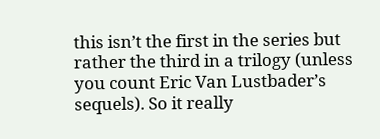this isn’t the first in the series but rather the third in a trilogy (unless you count Eric Van Lustbader’s sequels). So it really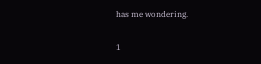has me wondering.

1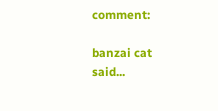comment:

banzai cat said...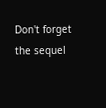Don't forget the sequel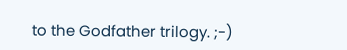to the Godfather trilogy. ;-)